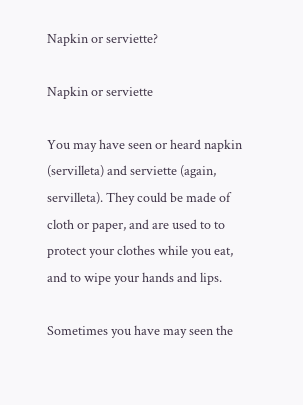Napkin or serviette?

Napkin or serviette

You may have seen or heard napkin (servilleta) and serviette (again, servilleta). They could be made of cloth or paper, and are used to to protect your clothes while you eat, and to wipe your hands and lips.

Sometimes you have may seen the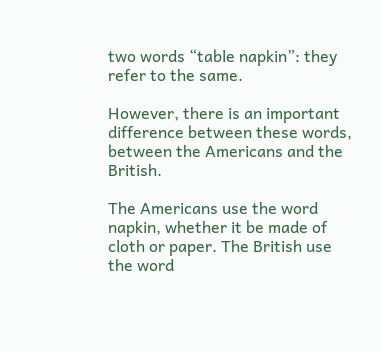two words “table napkin”: they refer to the same.

However, there is an important difference between these words, between the Americans and the British.

The Americans use the word napkin, whether it be made of cloth or paper. The British use the word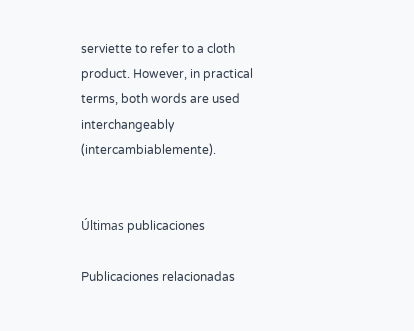serviette to refer to a cloth product. However, in practical terms, both words are used interchangeably (intercambiablemente).


Últimas publicaciones

Publicaciones relacionadas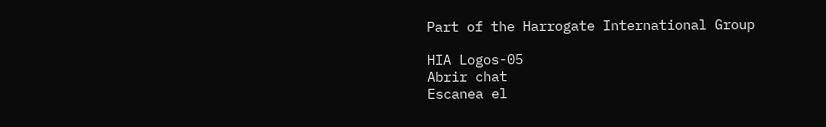Part of the Harrogate International Group

HIA Logos-05
Abrir chat
Escanea el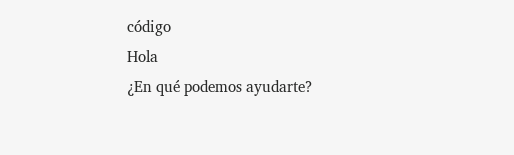código
Hola
¿En qué podemos ayudarte?